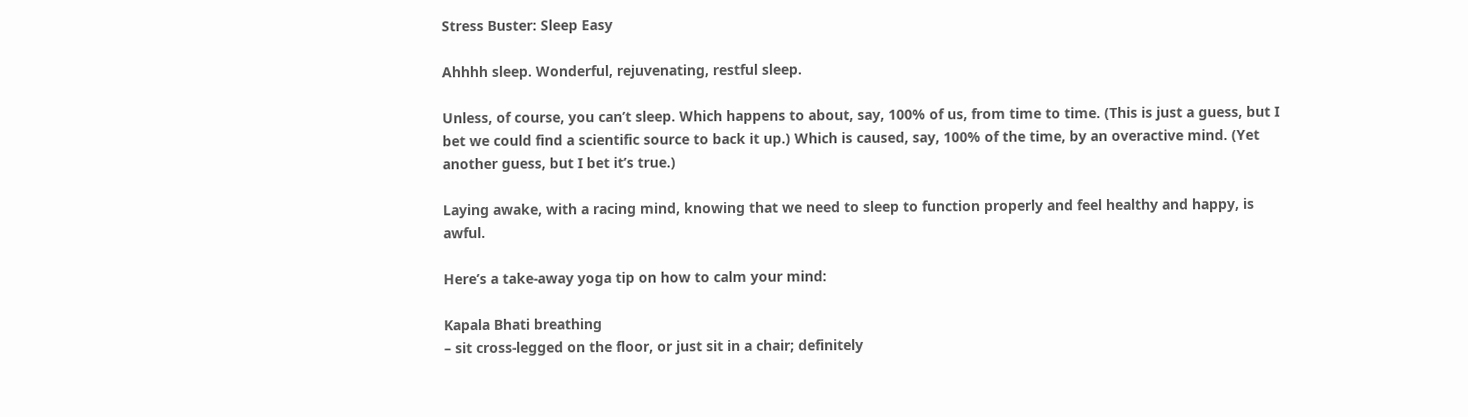Stress Buster: Sleep Easy

Ahhhh sleep. Wonderful, rejuvenating, restful sleep.

Unless, of course, you can’t sleep. Which happens to about, say, 100% of us, from time to time. (This is just a guess, but I bet we could find a scientific source to back it up.) Which is caused, say, 100% of the time, by an overactive mind. (Yet another guess, but I bet it’s true.)

Laying awake, with a racing mind, knowing that we need to sleep to function properly and feel healthy and happy, is awful.

Here’s a take-away yoga tip on how to calm your mind:

Kapala Bhati breathing
– sit cross-legged on the floor, or just sit in a chair; definitely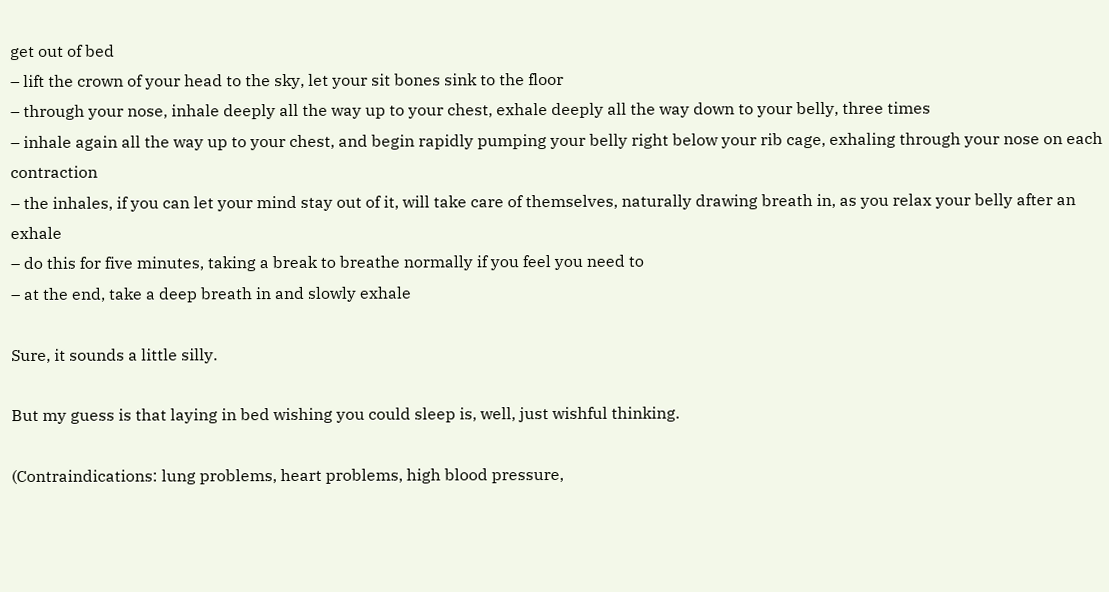get out of bed
– lift the crown of your head to the sky, let your sit bones sink to the floor
– through your nose, inhale deeply all the way up to your chest, exhale deeply all the way down to your belly, three times
– inhale again all the way up to your chest, and begin rapidly pumping your belly right below your rib cage, exhaling through your nose on each contraction
– the inhales, if you can let your mind stay out of it, will take care of themselves, naturally drawing breath in, as you relax your belly after an exhale
– do this for five minutes, taking a break to breathe normally if you feel you need to
– at the end, take a deep breath in and slowly exhale

Sure, it sounds a little silly.

But my guess is that laying in bed wishing you could sleep is, well, just wishful thinking.

(Contraindications: lung problems, heart problems, high blood pressure,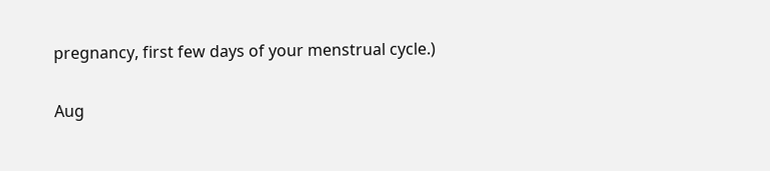pregnancy, first few days of your menstrual cycle.)

Aug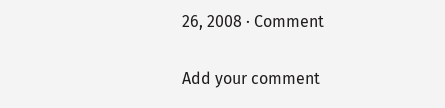26, 2008 · Comment

Add your comment